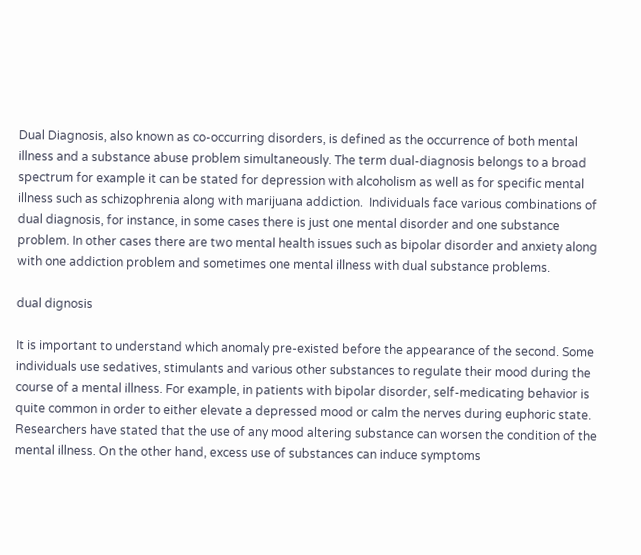Dual Diagnosis, also known as co-occurring disorders, is defined as the occurrence of both mental illness and a substance abuse problem simultaneously. The term dual-diagnosis belongs to a broad spectrum for example it can be stated for depression with alcoholism as well as for specific mental illness such as schizophrenia along with marijuana addiction.  Individuals face various combinations of dual diagnosis, for instance, in some cases there is just one mental disorder and one substance problem. In other cases there are two mental health issues such as bipolar disorder and anxiety along with one addiction problem and sometimes one mental illness with dual substance problems.

dual dignosis

It is important to understand which anomaly pre-existed before the appearance of the second. Some individuals use sedatives, stimulants and various other substances to regulate their mood during the course of a mental illness. For example, in patients with bipolar disorder, self-medicating behavior is quite common in order to either elevate a depressed mood or calm the nerves during euphoric state. Researchers have stated that the use of any mood altering substance can worsen the condition of the mental illness. On the other hand, excess use of substances can induce symptoms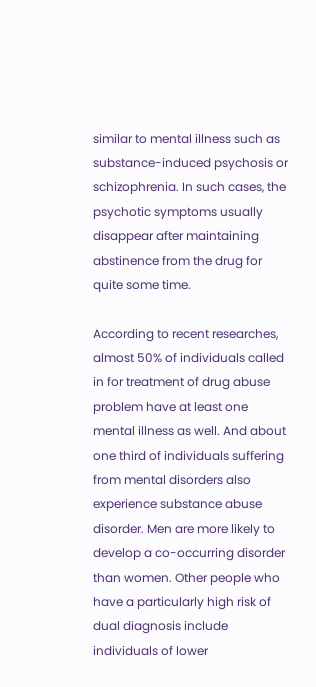similar to mental illness such as substance-induced psychosis or schizophrenia. In such cases, the psychotic symptoms usually disappear after maintaining abstinence from the drug for quite some time.

According to recent researches, almost 50% of individuals called in for treatment of drug abuse problem have at least one mental illness as well. And about one third of individuals suffering from mental disorders also experience substance abuse disorder. Men are more likely to develop a co-occurring disorder than women. Other people who have a particularly high risk of dual diagnosis include individuals of lower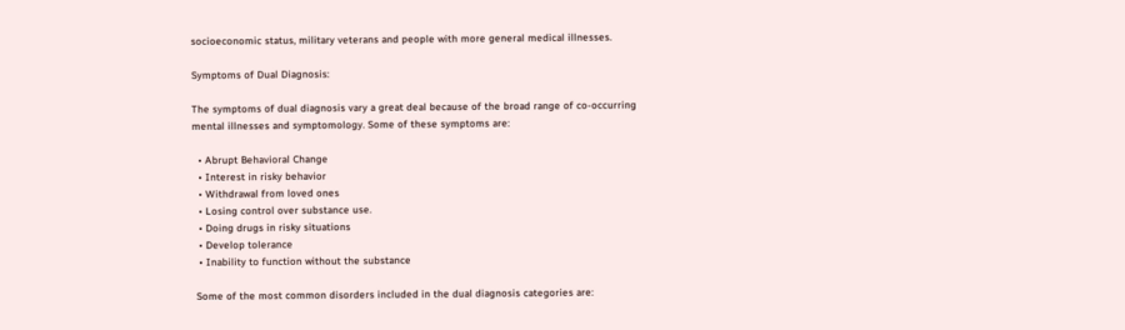socioeconomic status, military veterans and people with more general medical illnesses.

Symptoms of Dual Diagnosis:

The symptoms of dual diagnosis vary a great deal because of the broad range of co-occurring mental illnesses and symptomology. Some of these symptoms are:

  • Abrupt Behavioral Change
  • Interest in risky behavior
  • Withdrawal from loved ones
  • Losing control over substance use.
  • Doing drugs in risky situations
  • Develop tolerance
  • Inability to function without the substance

 Some of the most common disorders included in the dual diagnosis categories are: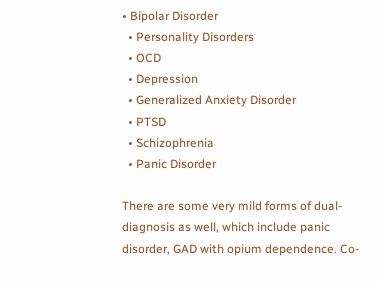• Bipolar Disorder
  • Personality Disorders
  • OCD
  • Depression
  • Generalized Anxiety Disorder
  • PTSD
  • Schizophrenia
  • Panic Disorder

There are some very mild forms of dual-diagnosis as well, which include panic disorder, GAD with opium dependence. Co-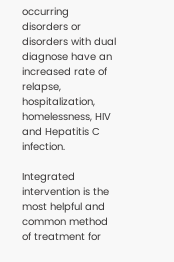occurring disorders or disorders with dual diagnose have an increased rate of relapse, hospitalization, homelessness, HIV and Hepatitis C infection.

Integrated intervention is the most helpful and common method of treatment for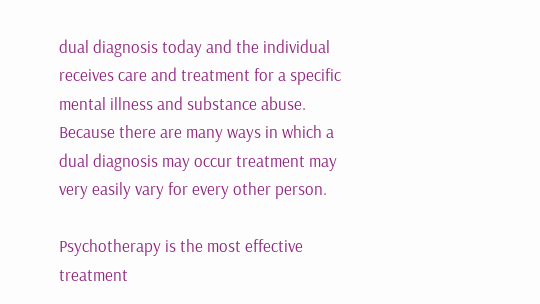dual diagnosis today and the individual receives care and treatment for a specific mental illness and substance abuse. Because there are many ways in which a dual diagnosis may occur treatment may very easily vary for every other person.

Psychotherapy is the most effective treatment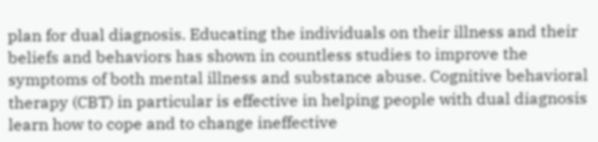plan for dual diagnosis. Educating the individuals on their illness and their beliefs and behaviors has shown in countless studies to improve the symptoms of both mental illness and substance abuse. Cognitive behavioral therapy (CBT) in particular is effective in helping people with dual diagnosis learn how to cope and to change ineffective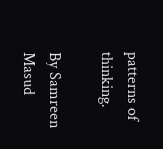patterns of thinking.

By Samreen Masud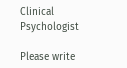Clinical Psychologist

Please write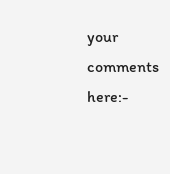your comments here:-